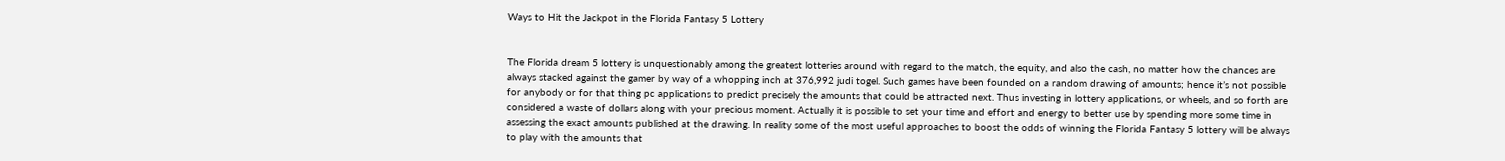Ways to Hit the Jackpot in the Florida Fantasy 5 Lottery


The Florida dream 5 lottery is unquestionably among the greatest lotteries around with regard to the match, the equity, and also the cash, no matter how the chances are always stacked against the gamer by way of a whopping inch at 376,992 judi togel. Such games have been founded on a random drawing of amounts; hence it’s not possible for anybody or for that thing pc applications to predict precisely the amounts that could be attracted next. Thus investing in lottery applications, or wheels, and so forth are considered a waste of dollars along with your precious moment. Actually it is possible to set your time and effort and energy to better use by spending more some time in assessing the exact amounts published at the drawing. In reality some of the most useful approaches to boost the odds of winning the Florida Fantasy 5 lottery will be always to play with the amounts that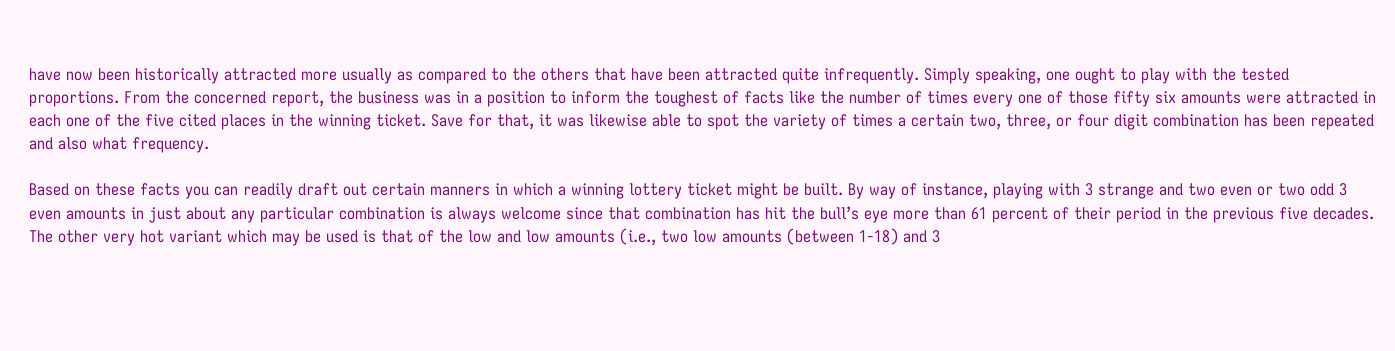have now been historically attracted more usually as compared to the others that have been attracted quite infrequently. Simply speaking, one ought to play with the tested proportions. From the concerned report, the business was in a position to inform the toughest of facts like the number of times every one of those fifty six amounts were attracted in each one of the five cited places in the winning ticket. Save for that, it was likewise able to spot the variety of times a certain two, three, or four digit combination has been repeated and also what frequency.

Based on these facts you can readily draft out certain manners in which a winning lottery ticket might be built. By way of instance, playing with 3 strange and two even or two odd 3 even amounts in just about any particular combination is always welcome since that combination has hit the bull’s eye more than 61 percent of their period in the previous five decades. The other very hot variant which may be used is that of the low and low amounts (i.e., two low amounts (between 1-18) and 3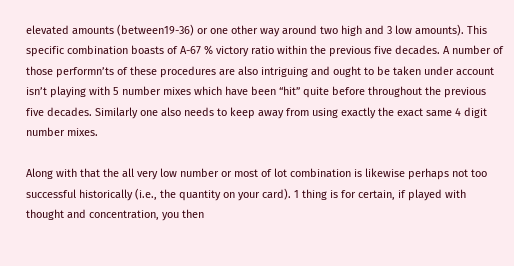elevated amounts (between19-36) or one other way around two high and 3 low amounts). This specific combination boasts of A-67 % victory ratio within the previous five decades. A number of those performn’ts of these procedures are also intriguing and ought to be taken under account isn’t playing with 5 number mixes which have been “hit” quite before throughout the previous five decades. Similarly one also needs to keep away from using exactly the exact same 4 digit number mixes.

Along with that the all very low number or most of lot combination is likewise perhaps not too successful historically (i.e., the quantity on your card). 1 thing is for certain, if played with thought and concentration, you then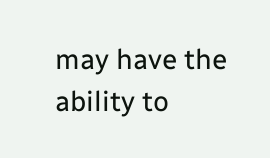may have the ability to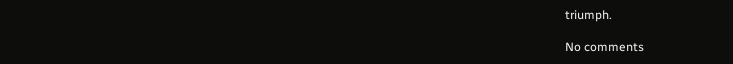triumph.

No comments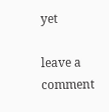yet

leave a comment